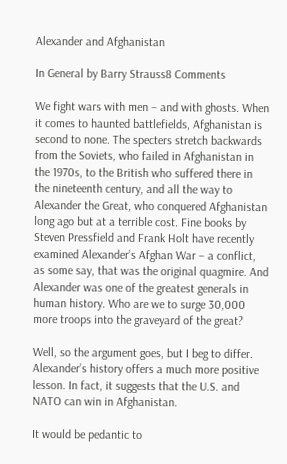Alexander and Afghanistan

In General by Barry Strauss8 Comments

We fight wars with men – and with ghosts. When it comes to haunted battlefields, Afghanistan is second to none. The specters stretch backwards from the Soviets, who failed in Afghanistan in the 1970s, to the British who suffered there in the nineteenth century, and all the way to Alexander the Great, who conquered Afghanistan long ago but at a terrible cost. Fine books by Steven Pressfield and Frank Holt have recently examined Alexander’s Afghan War – a conflict, as some say, that was the original quagmire. And Alexander was one of the greatest generals in human history. Who are we to surge 30,000 more troops into the graveyard of the great?

Well, so the argument goes, but I beg to differ. Alexander’s history offers a much more positive lesson. In fact, it suggests that the U.S. and NATO can win in Afghanistan.

It would be pedantic to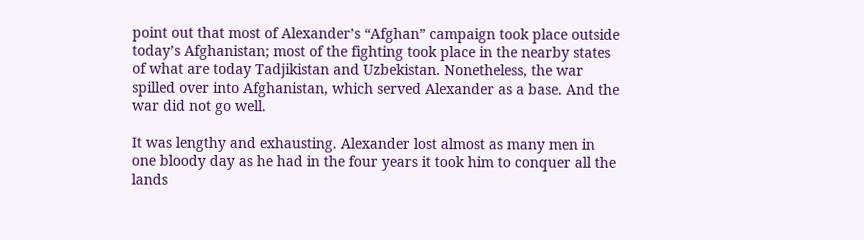point out that most of Alexander’s “Afghan” campaign took place outside today’s Afghanistan; most of the fighting took place in the nearby states of what are today Tadjikistan and Uzbekistan. Nonetheless, the war spilled over into Afghanistan, which served Alexander as a base. And the war did not go well.

It was lengthy and exhausting. Alexander lost almost as many men in one bloody day as he had in the four years it took him to conquer all the lands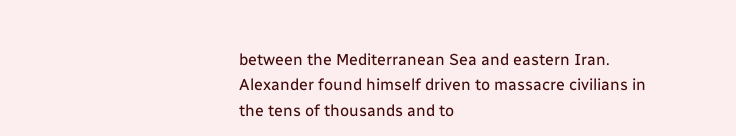between the Mediterranean Sea and eastern Iran. Alexander found himself driven to massacre civilians in the tens of thousands and to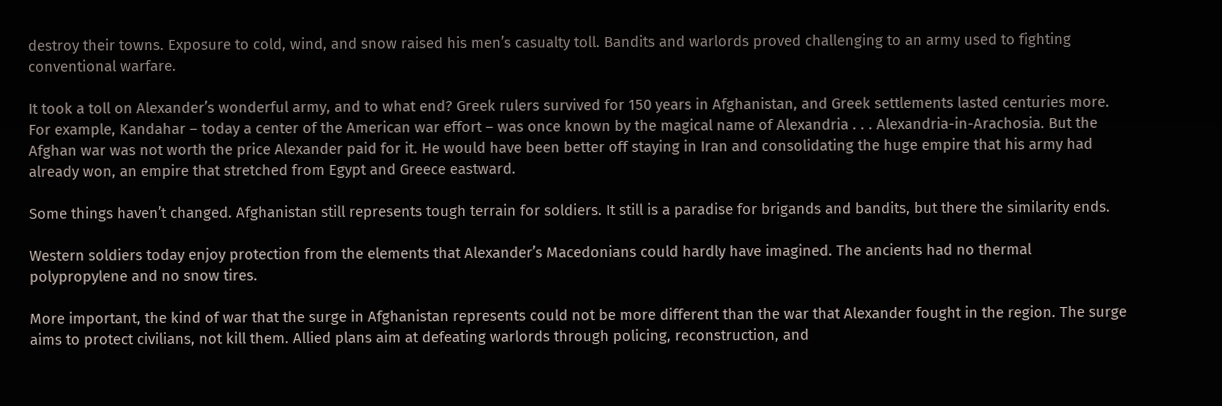destroy their towns. Exposure to cold, wind, and snow raised his men’s casualty toll. Bandits and warlords proved challenging to an army used to fighting conventional warfare.

It took a toll on Alexander’s wonderful army, and to what end? Greek rulers survived for 150 years in Afghanistan, and Greek settlements lasted centuries more. For example, Kandahar – today a center of the American war effort – was once known by the magical name of Alexandria . . . Alexandria-in-Arachosia. But the Afghan war was not worth the price Alexander paid for it. He would have been better off staying in Iran and consolidating the huge empire that his army had already won, an empire that stretched from Egypt and Greece eastward.

Some things haven’t changed. Afghanistan still represents tough terrain for soldiers. It still is a paradise for brigands and bandits, but there the similarity ends.

Western soldiers today enjoy protection from the elements that Alexander’s Macedonians could hardly have imagined. The ancients had no thermal polypropylene and no snow tires.

More important, the kind of war that the surge in Afghanistan represents could not be more different than the war that Alexander fought in the region. The surge aims to protect civilians, not kill them. Allied plans aim at defeating warlords through policing, reconstruction, and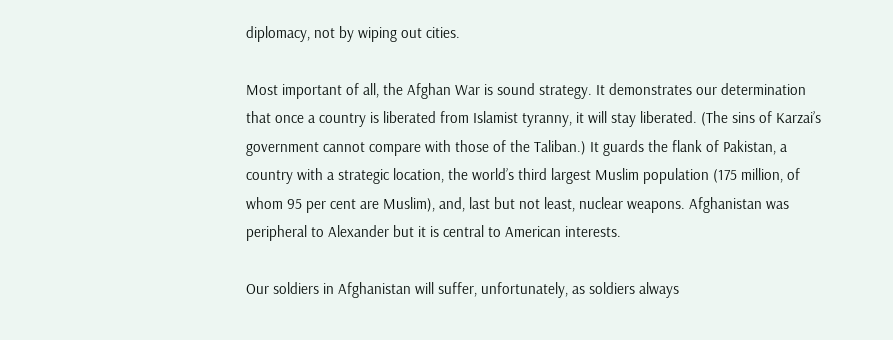diplomacy, not by wiping out cities.

Most important of all, the Afghan War is sound strategy. It demonstrates our determination that once a country is liberated from Islamist tyranny, it will stay liberated. (The sins of Karzai’s government cannot compare with those of the Taliban.) It guards the flank of Pakistan, a country with a strategic location, the world’s third largest Muslim population (175 million, of whom 95 per cent are Muslim), and, last but not least, nuclear weapons. Afghanistan was peripheral to Alexander but it is central to American interests.

Our soldiers in Afghanistan will suffer, unfortunately, as soldiers always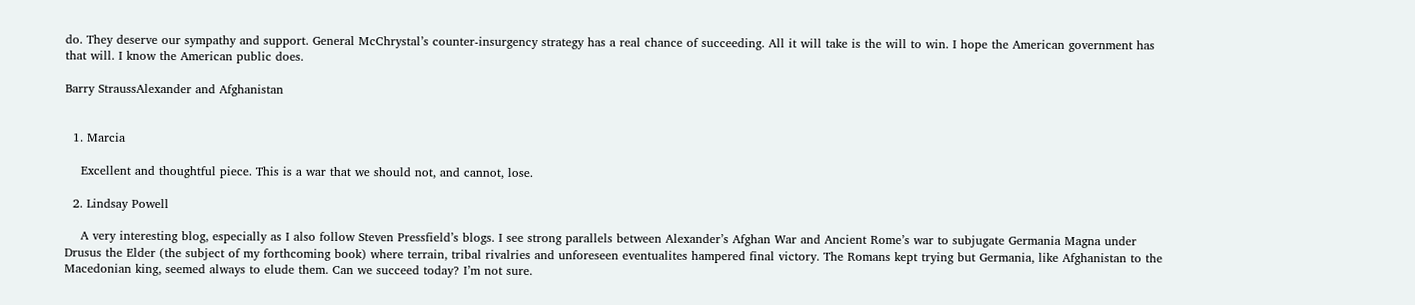do. They deserve our sympathy and support. General McChrystal’s counter-insurgency strategy has a real chance of succeeding. All it will take is the will to win. I hope the American government has that will. I know the American public does.

Barry StraussAlexander and Afghanistan


  1. Marcia

    Excellent and thoughtful piece. This is a war that we should not, and cannot, lose.

  2. Lindsay Powell

    A very interesting blog, especially as I also follow Steven Pressfield’s blogs. I see strong parallels between Alexander’s Afghan War and Ancient Rome’s war to subjugate Germania Magna under Drusus the Elder (the subject of my forthcoming book) where terrain, tribal rivalries and unforeseen eventualites hampered final victory. The Romans kept trying but Germania, like Afghanistan to the Macedonian king, seemed always to elude them. Can we succeed today? I’m not sure.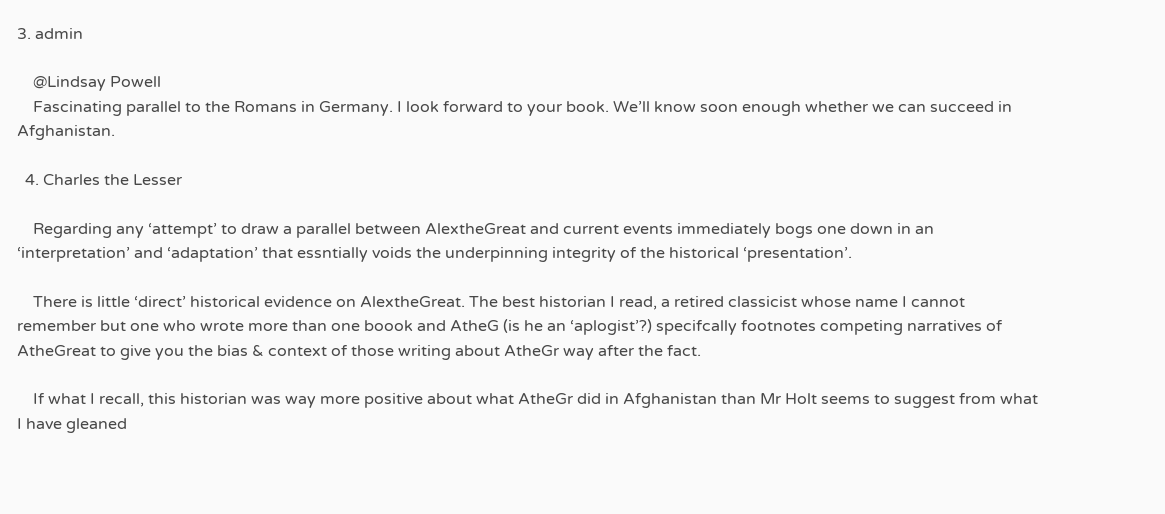3. admin

    @Lindsay Powell
    Fascinating parallel to the Romans in Germany. I look forward to your book. We’ll know soon enough whether we can succeed in Afghanistan.

  4. Charles the Lesser

    Regarding any ‘attempt’ to draw a parallel between AlextheGreat and current events immediately bogs one down in an ‘interpretation’ and ‘adaptation’ that essntially voids the underpinning integrity of the historical ‘presentation’.

    There is little ‘direct’ historical evidence on AlextheGreat. The best historian I read, a retired classicist whose name I cannot remember but one who wrote more than one boook and AtheG (is he an ‘aplogist’?) specifcally footnotes competing narratives of AtheGreat to give you the bias & context of those writing about AtheGr way after the fact.

    If what I recall, this historian was way more positive about what AtheGr did in Afghanistan than Mr Holt seems to suggest from what I have gleaned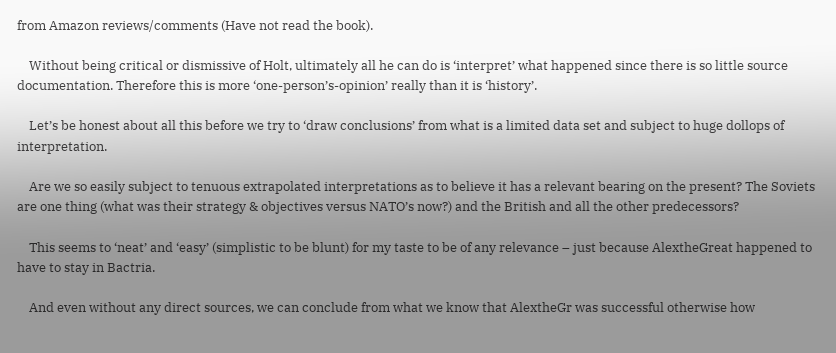from Amazon reviews/comments (Have not read the book).

    Without being critical or dismissive of Holt, ultimately all he can do is ‘interpret’ what happened since there is so little source documentation. Therefore this is more ‘one-person’s-opinion’ really than it is ‘history’.

    Let’s be honest about all this before we try to ‘draw conclusions’ from what is a limited data set and subject to huge dollops of interpretation.

    Are we so easily subject to tenuous extrapolated interpretations as to believe it has a relevant bearing on the present? The Soviets are one thing (what was their strategy & objectives versus NATO’s now?) and the British and all the other predecessors?

    This seems to ‘neat’ and ‘easy’ (simplistic to be blunt) for my taste to be of any relevance – just because AlextheGreat happened to have to stay in Bactria.

    And even without any direct sources, we can conclude from what we know that AlextheGr was successful otherwise how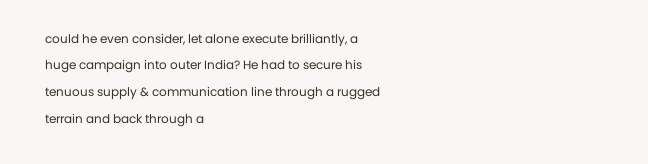could he even consider, let alone execute brilliantly, a huge campaign into outer India? He had to secure his tenuous supply & communication line through a rugged terrain and back through a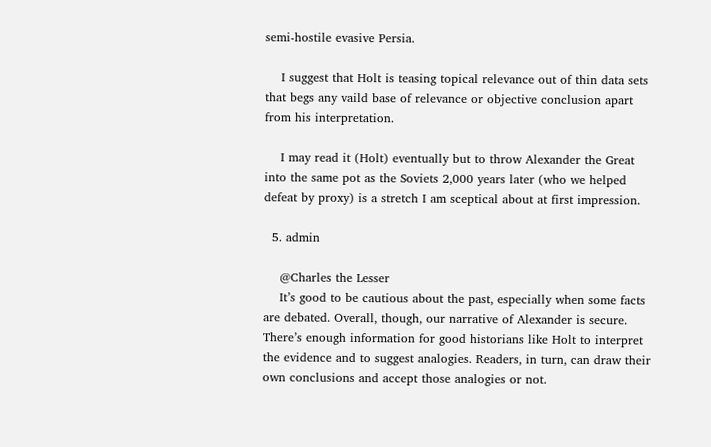semi-hostile evasive Persia.

    I suggest that Holt is teasing topical relevance out of thin data sets that begs any vaild base of relevance or objective conclusion apart from his interpretation.

    I may read it (Holt) eventually but to throw Alexander the Great into the same pot as the Soviets 2,000 years later (who we helped defeat by proxy) is a stretch I am sceptical about at first impression.

  5. admin

    @Charles the Lesser
    It’s good to be cautious about the past, especially when some facts are debated. Overall, though, our narrative of Alexander is secure. There’s enough information for good historians like Holt to interpret the evidence and to suggest analogies. Readers, in turn, can draw their own conclusions and accept those analogies or not.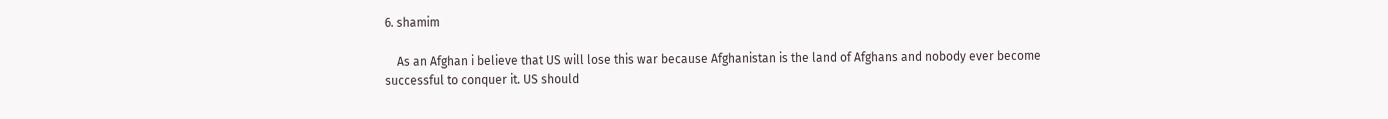6. shamim

    As an Afghan i believe that US will lose this war because Afghanistan is the land of Afghans and nobody ever become successful to conquer it. US should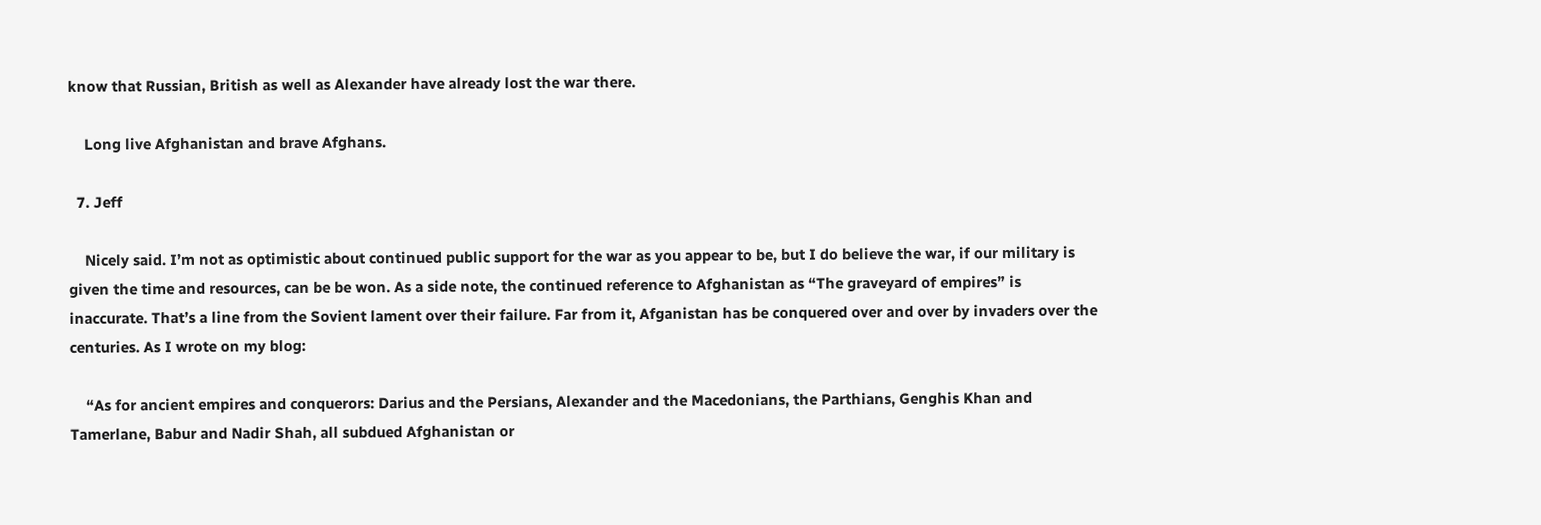know that Russian, British as well as Alexander have already lost the war there.

    Long live Afghanistan and brave Afghans.

  7. Jeff

    Nicely said. I’m not as optimistic about continued public support for the war as you appear to be, but I do believe the war, if our military is given the time and resources, can be be won. As a side note, the continued reference to Afghanistan as “The graveyard of empires” is inaccurate. That’s a line from the Sovient lament over their failure. Far from it, Afganistan has be conquered over and over by invaders over the centuries. As I wrote on my blog:

    “As for ancient empires and conquerors: Darius and the Persians, Alexander and the Macedonians, the Parthians, Genghis Khan and Tamerlane, Babur and Nadir Shah, all subdued Afghanistan or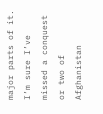major parts of it. I’m sure I’ve missed a conquest or two of Afghanistan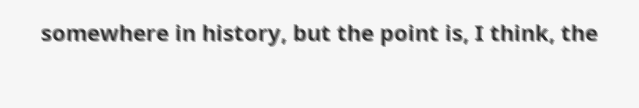somewhere in history, but the point is, I think, the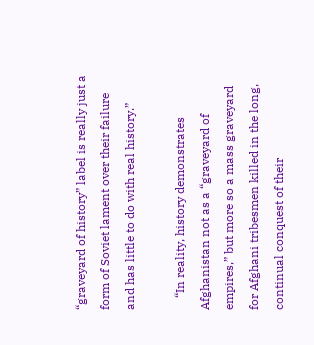“graveyard of history” label is really just a form of Soviet lament over their failure and has little to do with real history.”

    “In reality, history demonstrates Afghanistan not as a “graveyard of empires,” but more so a mass graveyard for Afghani tribesmen killed in the long, continual conquest of their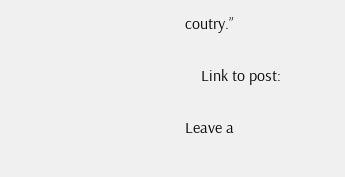coutry.”

    Link to post:

Leave a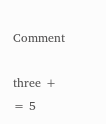Comment

three + = 5